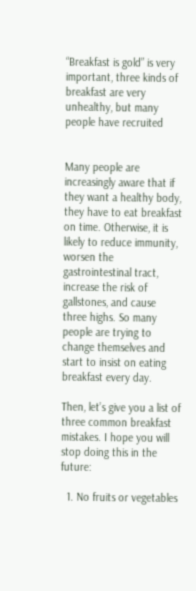“Breakfast is gold” is very important, three kinds of breakfast are very unhealthy, but many people have recruited


Many people are increasingly aware that if they want a healthy body, they have to eat breakfast on time. Otherwise, it is likely to reduce immunity, worsen the gastrointestinal tract, increase the risk of gallstones, and cause three highs. So many people are trying to change themselves and start to insist on eating breakfast every day.

Then, let’s give you a list of three common breakfast mistakes. I hope you will stop doing this in the future:

  1. No fruits or vegetables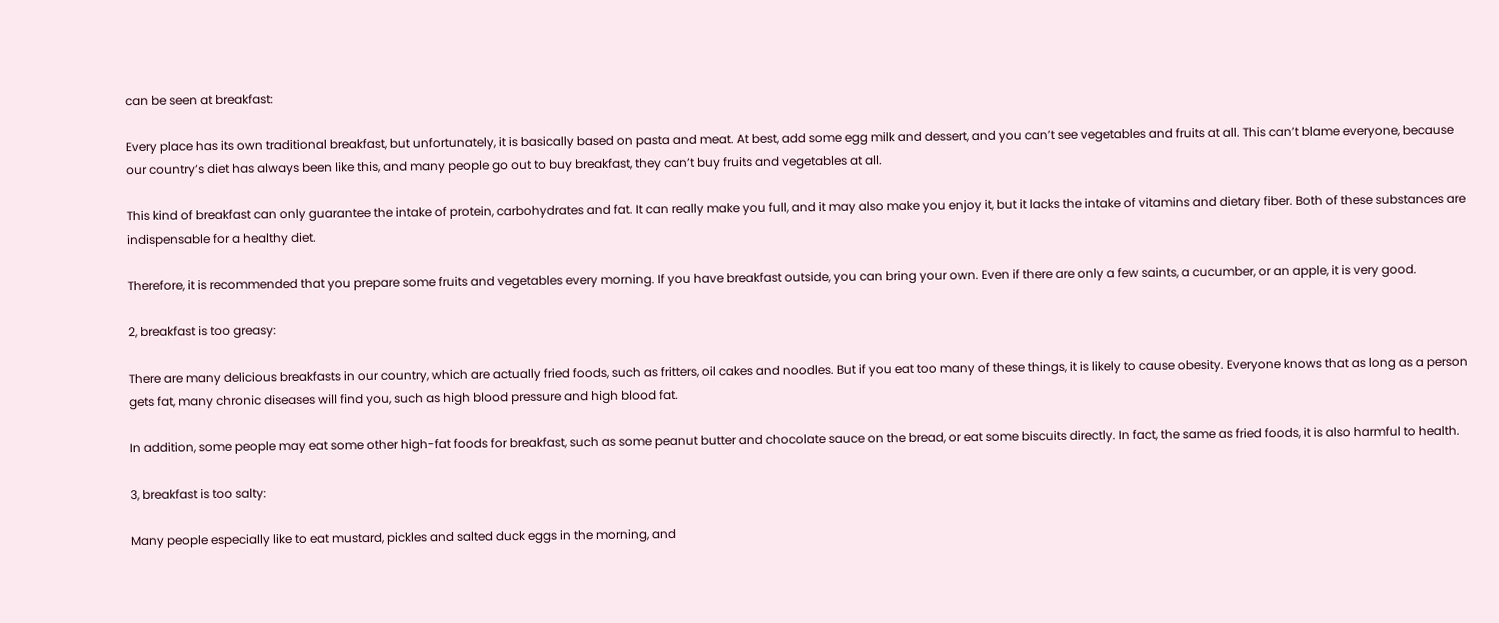can be seen at breakfast:

Every place has its own traditional breakfast, but unfortunately, it is basically based on pasta and meat. At best, add some egg milk and dessert, and you can’t see vegetables and fruits at all. This can’t blame everyone, because our country’s diet has always been like this, and many people go out to buy breakfast, they can’t buy fruits and vegetables at all.

This kind of breakfast can only guarantee the intake of protein, carbohydrates and fat. It can really make you full, and it may also make you enjoy it, but it lacks the intake of vitamins and dietary fiber. Both of these substances are indispensable for a healthy diet.

Therefore, it is recommended that you prepare some fruits and vegetables every morning. If you have breakfast outside, you can bring your own. Even if there are only a few saints, a cucumber, or an apple, it is very good.

2, breakfast is too greasy:

There are many delicious breakfasts in our country, which are actually fried foods, such as fritters, oil cakes and noodles. But if you eat too many of these things, it is likely to cause obesity. Everyone knows that as long as a person gets fat, many chronic diseases will find you, such as high blood pressure and high blood fat.

In addition, some people may eat some other high-fat foods for breakfast, such as some peanut butter and chocolate sauce on the bread, or eat some biscuits directly. In fact, the same as fried foods, it is also harmful to health.

3, breakfast is too salty:

Many people especially like to eat mustard, pickles and salted duck eggs in the morning, and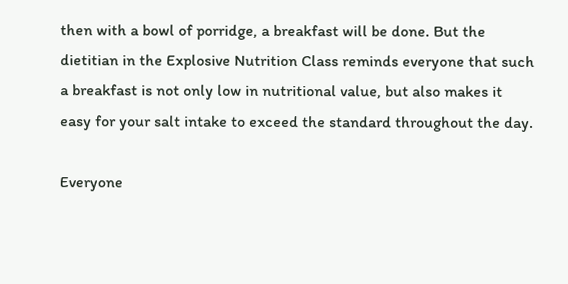then with a bowl of porridge, a breakfast will be done. But the dietitian in the Explosive Nutrition Class reminds everyone that such a breakfast is not only low in nutritional value, but also makes it easy for your salt intake to exceed the standard throughout the day.

Everyone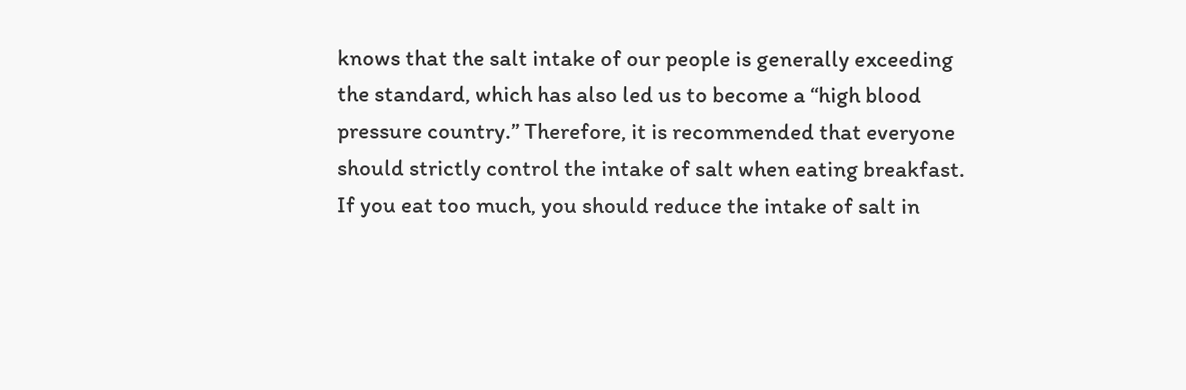knows that the salt intake of our people is generally exceeding the standard, which has also led us to become a “high blood pressure country.” Therefore, it is recommended that everyone should strictly control the intake of salt when eating breakfast. If you eat too much, you should reduce the intake of salt in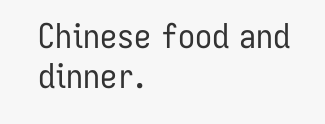Chinese food and dinner.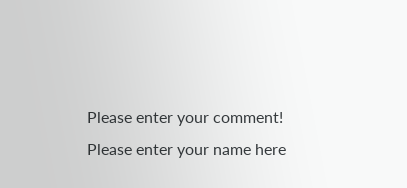Please enter your comment!
Please enter your name here